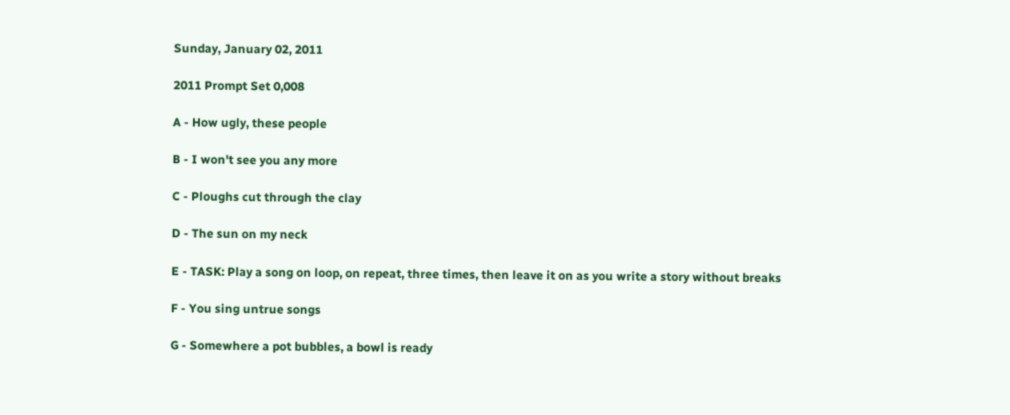Sunday, January 02, 2011

2011 Prompt Set 0,008

A - How ugly, these people

B - I won't see you any more

C - Ploughs cut through the clay

D - The sun on my neck

E - TASK: Play a song on loop, on repeat, three times, then leave it on as you write a story without breaks

F - You sing untrue songs

G - Somewhere a pot bubbles, a bowl is ready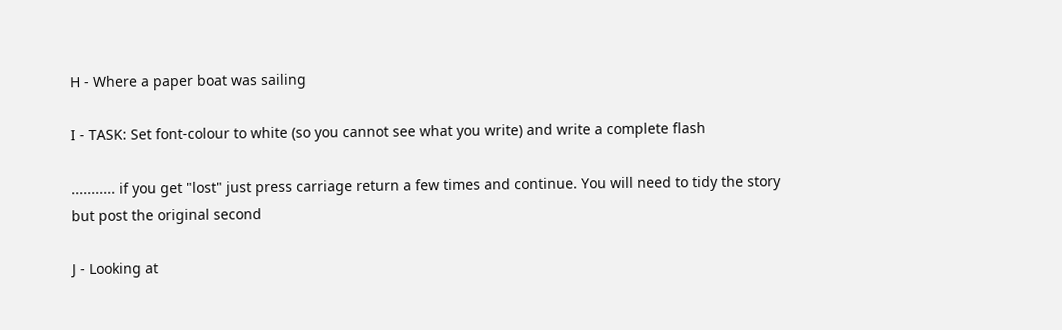H - Where a paper boat was sailing

I - TASK: Set font-colour to white (so you cannot see what you write) and write a complete flash

........... if you get "lost" just press carriage return a few times and continue. You will need to tidy the story but post the original second

J - Looking at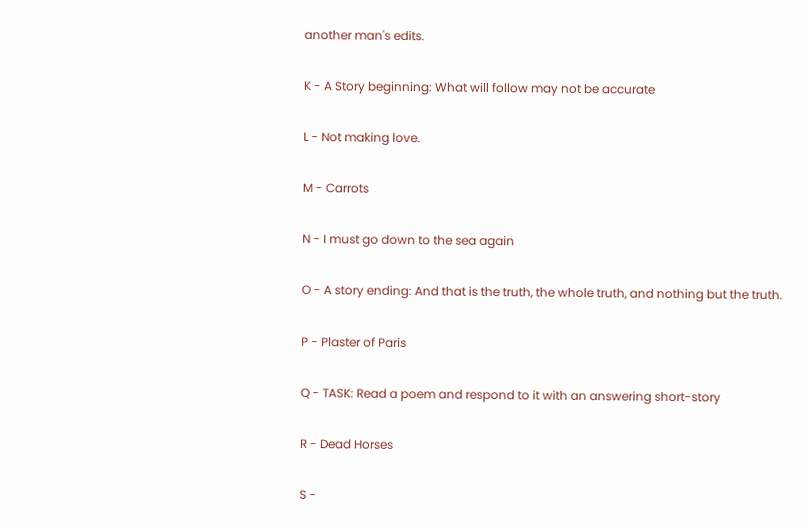another man's edits.

K - A Story beginning: What will follow may not be accurate

L - Not making love.

M - Carrots

N - I must go down to the sea again

O - A story ending: And that is the truth, the whole truth, and nothing but the truth.

P - Plaster of Paris

Q - TASK: Read a poem and respond to it with an answering short-story

R - Dead Horses

S -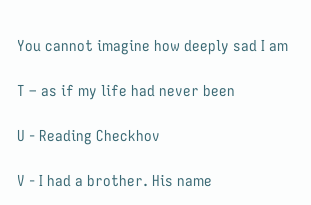You cannot imagine how deeply sad I am

T – as if my life had never been

U - Reading Checkhov

V - I had a brother. His name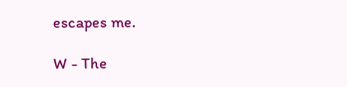escapes me.

W - The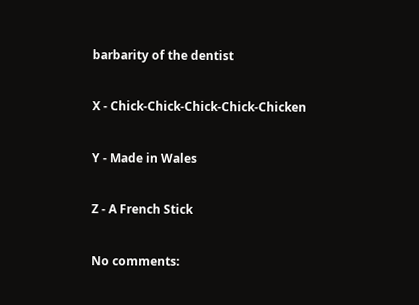barbarity of the dentist

X - Chick-Chick-Chick-Chick-Chicken

Y - Made in Wales

Z - A French Stick

No comments: